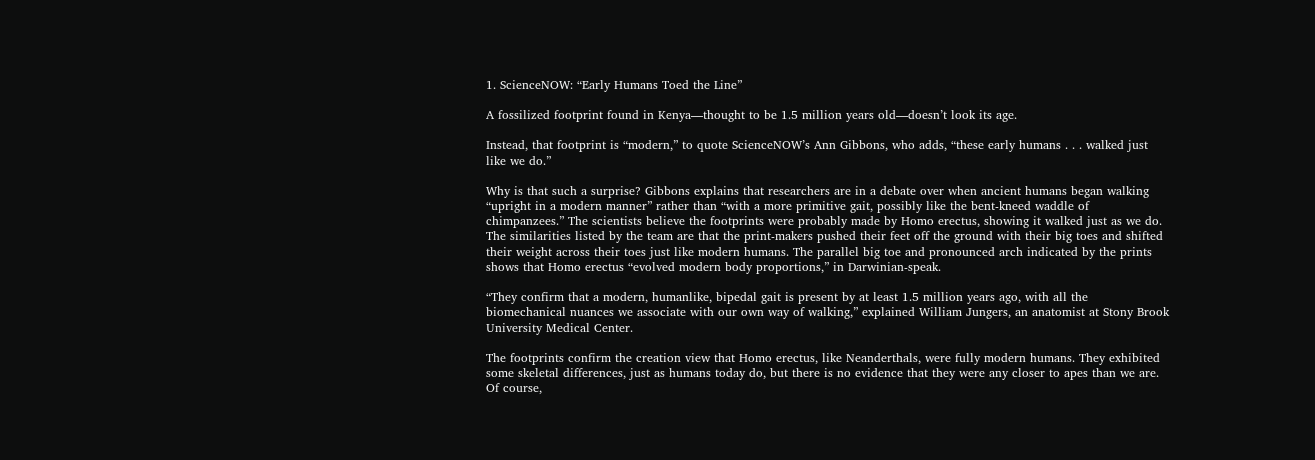1. ScienceNOW: “Early Humans Toed the Line”

A fossilized footprint found in Kenya—thought to be 1.5 million years old—doesn’t look its age.

Instead, that footprint is “modern,” to quote ScienceNOW’s Ann Gibbons, who adds, “these early humans . . . walked just like we do.”

Why is that such a surprise? Gibbons explains that researchers are in a debate over when ancient humans began walking “upright in a modern manner” rather than “with a more primitive gait, possibly like the bent-kneed waddle of chimpanzees.” The scientists believe the footprints were probably made by Homo erectus, showing it walked just as we do. The similarities listed by the team are that the print-makers pushed their feet off the ground with their big toes and shifted their weight across their toes just like modern humans. The parallel big toe and pronounced arch indicated by the prints shows that Homo erectus “evolved modern body proportions,” in Darwinian-speak.

“They confirm that a modern, humanlike, bipedal gait is present by at least 1.5 million years ago, with all the biomechanical nuances we associate with our own way of walking,” explained William Jungers, an anatomist at Stony Brook University Medical Center.

The footprints confirm the creation view that Homo erectus, like Neanderthals, were fully modern humans. They exhibited some skeletal differences, just as humans today do, but there is no evidence that they were any closer to apes than we are. Of course,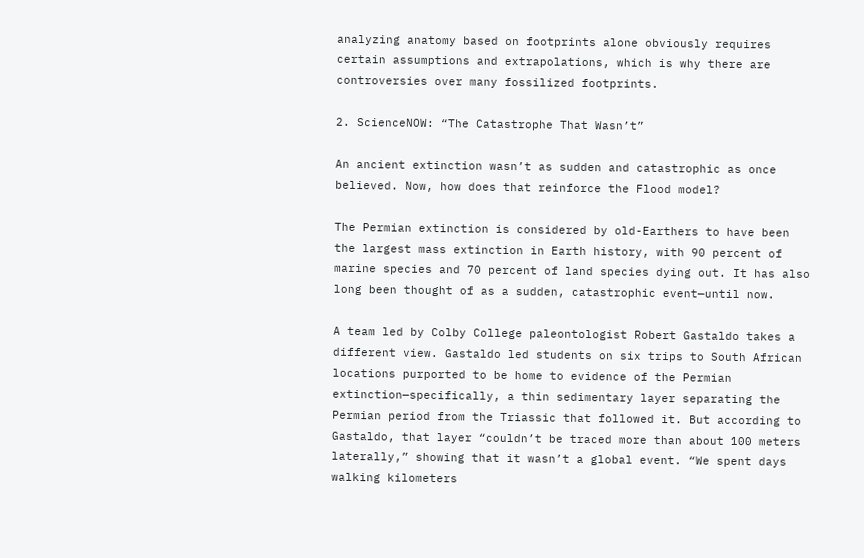analyzing anatomy based on footprints alone obviously requires certain assumptions and extrapolations, which is why there are controversies over many fossilized footprints.

2. ScienceNOW: “The Catastrophe That Wasn’t”

An ancient extinction wasn’t as sudden and catastrophic as once believed. Now, how does that reinforce the Flood model?

The Permian extinction is considered by old-Earthers to have been the largest mass extinction in Earth history, with 90 percent of marine species and 70 percent of land species dying out. It has also long been thought of as a sudden, catastrophic event—until now.

A team led by Colby College paleontologist Robert Gastaldo takes a different view. Gastaldo led students on six trips to South African locations purported to be home to evidence of the Permian extinction—specifically, a thin sedimentary layer separating the Permian period from the Triassic that followed it. But according to Gastaldo, that layer “couldn’t be traced more than about 100 meters laterally,” showing that it wasn’t a global event. “We spent days walking kilometers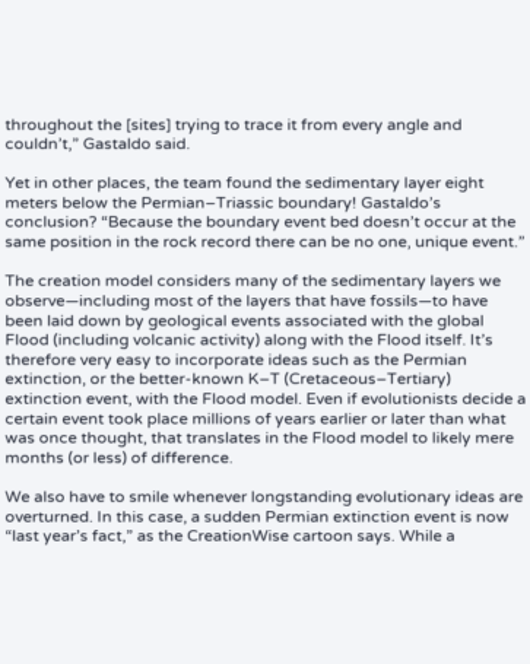throughout the [sites] trying to trace it from every angle and couldn’t,” Gastaldo said.

Yet in other places, the team found the sedimentary layer eight meters below the Permian–Triassic boundary! Gastaldo’s conclusion? “Because the boundary event bed doesn’t occur at the same position in the rock record there can be no one, unique event.”

The creation model considers many of the sedimentary layers we observe—including most of the layers that have fossils—to have been laid down by geological events associated with the global Flood (including volcanic activity) along with the Flood itself. It’s therefore very easy to incorporate ideas such as the Permian extinction, or the better-known K–T (Cretaceous–Tertiary) extinction event, with the Flood model. Even if evolutionists decide a certain event took place millions of years earlier or later than what was once thought, that translates in the Flood model to likely mere months (or less) of difference.

We also have to smile whenever longstanding evolutionary ideas are overturned. In this case, a sudden Permian extinction event is now “last year’s fact,” as the CreationWise cartoon says. While a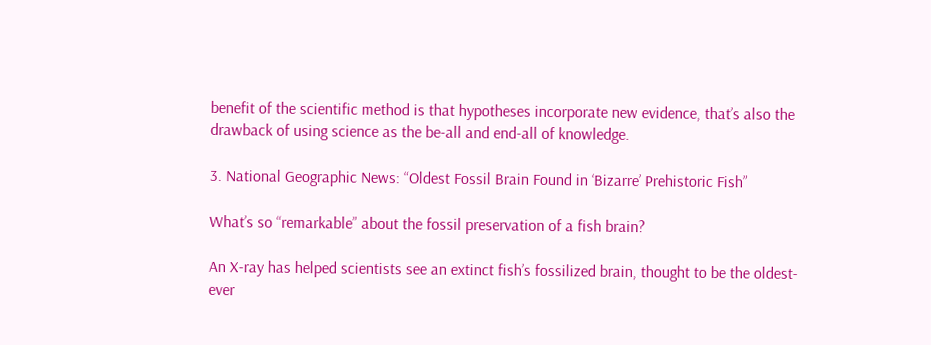benefit of the scientific method is that hypotheses incorporate new evidence, that’s also the drawback of using science as the be-all and end-all of knowledge.

3. National Geographic News: “Oldest Fossil Brain Found in ‘Bizarre’ Prehistoric Fish”

What’s so “remarkable” about the fossil preservation of a fish brain?

An X-ray has helped scientists see an extinct fish’s fossilized brain, thought to be the oldest-ever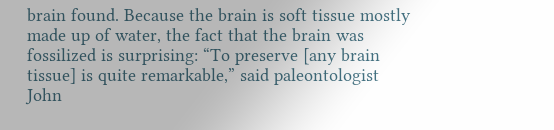brain found. Because the brain is soft tissue mostly made up of water, the fact that the brain was fossilized is surprising: “To preserve [any brain tissue] is quite remarkable,” said paleontologist John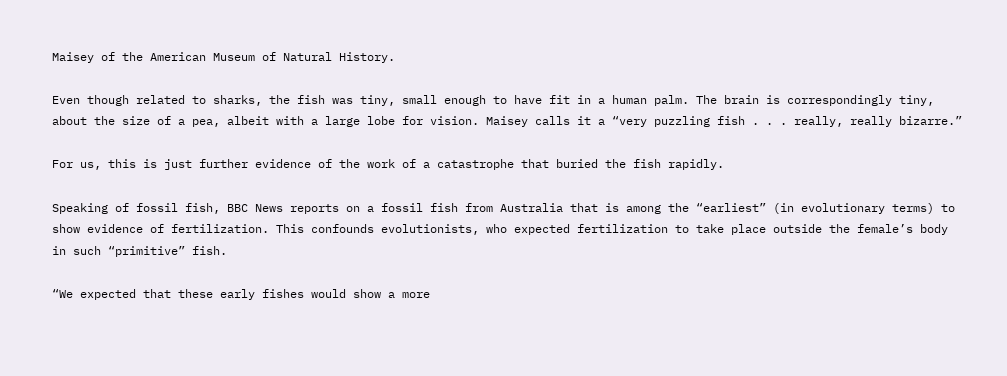Maisey of the American Museum of Natural History.

Even though related to sharks, the fish was tiny, small enough to have fit in a human palm. The brain is correspondingly tiny, about the size of a pea, albeit with a large lobe for vision. Maisey calls it a “very puzzling fish . . . really, really bizarre.”

For us, this is just further evidence of the work of a catastrophe that buried the fish rapidly.

Speaking of fossil fish, BBC News reports on a fossil fish from Australia that is among the “earliest” (in evolutionary terms) to show evidence of fertilization. This confounds evolutionists, who expected fertilization to take place outside the female’s body in such “primitive” fish.

“We expected that these early fishes would show a more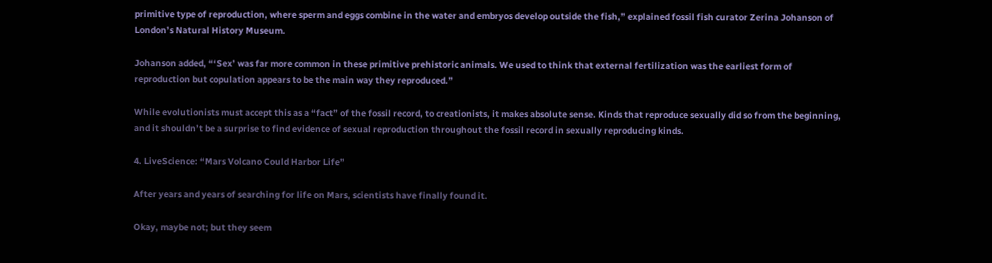primitive type of reproduction, where sperm and eggs combine in the water and embryos develop outside the fish,” explained fossil fish curator Zerina Johanson of London’s Natural History Museum.

Johanson added, “‘Sex’ was far more common in these primitive prehistoric animals. We used to think that external fertilization was the earliest form of reproduction but copulation appears to be the main way they reproduced.”

While evolutionists must accept this as a “fact” of the fossil record, to creationists, it makes absolute sense. Kinds that reproduce sexually did so from the beginning, and it shouldn’t be a surprise to find evidence of sexual reproduction throughout the fossil record in sexually reproducing kinds.

4. LiveScience: “Mars Volcano Could Harbor Life”

After years and years of searching for life on Mars, scientists have finally found it.

Okay, maybe not; but they seem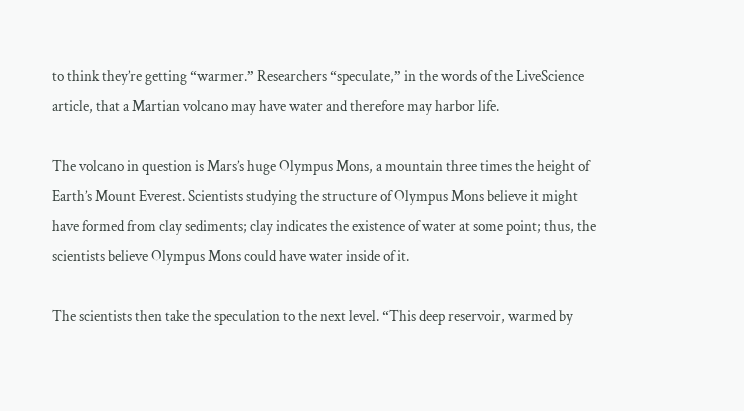to think they’re getting “warmer.” Researchers “speculate,” in the words of the LiveScience article, that a Martian volcano may have water and therefore may harbor life.

The volcano in question is Mars’s huge Olympus Mons, a mountain three times the height of Earth’s Mount Everest. Scientists studying the structure of Olympus Mons believe it might have formed from clay sediments; clay indicates the existence of water at some point; thus, the scientists believe Olympus Mons could have water inside of it.

The scientists then take the speculation to the next level. “This deep reservoir, warmed by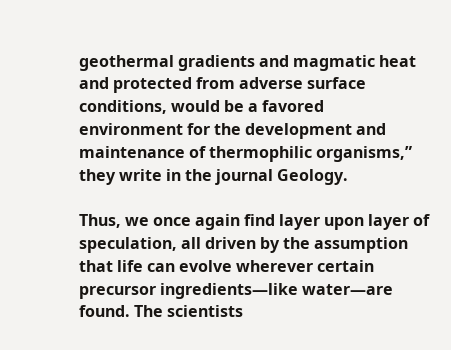geothermal gradients and magmatic heat and protected from adverse surface conditions, would be a favored environment for the development and maintenance of thermophilic organisms,” they write in the journal Geology.

Thus, we once again find layer upon layer of speculation, all driven by the assumption that life can evolve wherever certain precursor ingredients—like water—are found. The scientists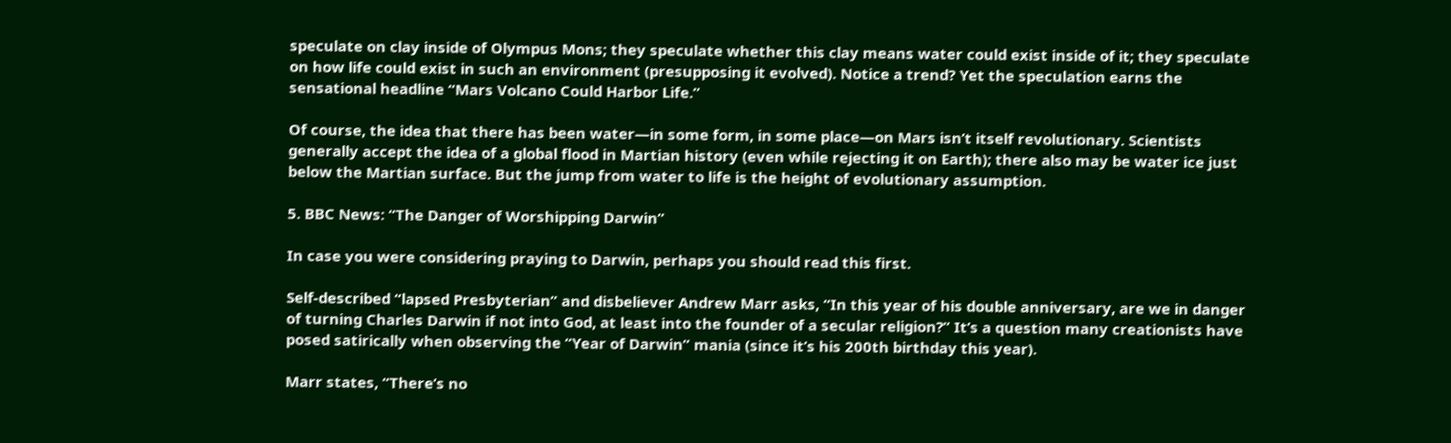speculate on clay inside of Olympus Mons; they speculate whether this clay means water could exist inside of it; they speculate on how life could exist in such an environment (presupposing it evolved). Notice a trend? Yet the speculation earns the sensational headline “Mars Volcano Could Harbor Life.”

Of course, the idea that there has been water—in some form, in some place—on Mars isn’t itself revolutionary. Scientists generally accept the idea of a global flood in Martian history (even while rejecting it on Earth); there also may be water ice just below the Martian surface. But the jump from water to life is the height of evolutionary assumption.

5. BBC News: “The Danger of Worshipping Darwin”

In case you were considering praying to Darwin, perhaps you should read this first.

Self-described “lapsed Presbyterian” and disbeliever Andrew Marr asks, “In this year of his double anniversary, are we in danger of turning Charles Darwin if not into God, at least into the founder of a secular religion?” It’s a question many creationists have posed satirically when observing the “Year of Darwin” mania (since it’s his 200th birthday this year).

Marr states, “There’s no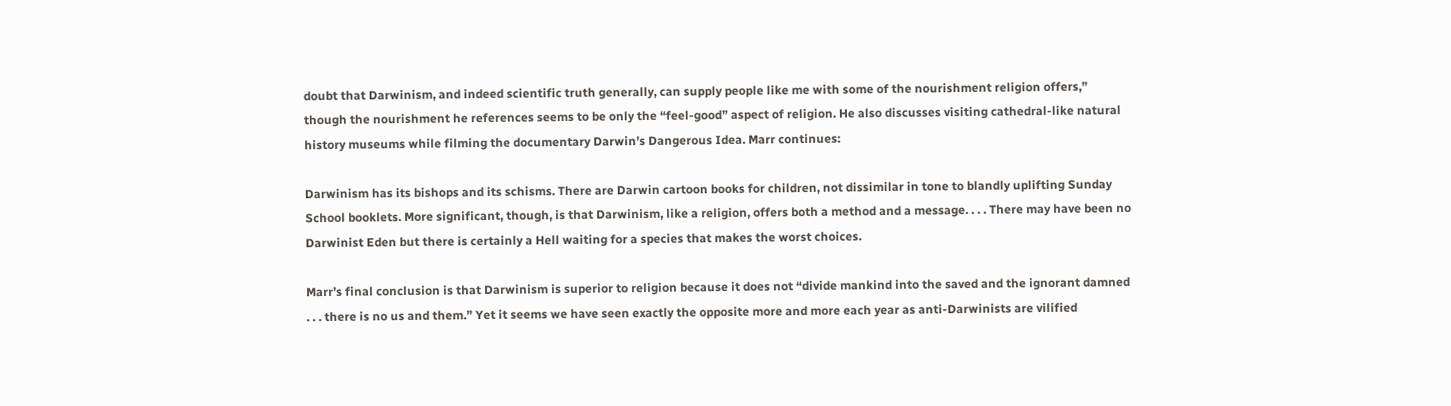doubt that Darwinism, and indeed scientific truth generally, can supply people like me with some of the nourishment religion offers,” though the nourishment he references seems to be only the “feel-good” aspect of religion. He also discusses visiting cathedral-like natural history museums while filming the documentary Darwin’s Dangerous Idea. Marr continues:

Darwinism has its bishops and its schisms. There are Darwin cartoon books for children, not dissimilar in tone to blandly uplifting Sunday School booklets. More significant, though, is that Darwinism, like a religion, offers both a method and a message. . . . There may have been no Darwinist Eden but there is certainly a Hell waiting for a species that makes the worst choices.

Marr’s final conclusion is that Darwinism is superior to religion because it does not “divide mankind into the saved and the ignorant damned . . . there is no us and them.” Yet it seems we have seen exactly the opposite more and more each year as anti-Darwinists are vilified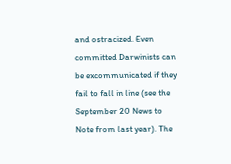and ostracized. Even committed Darwinists can be excommunicated if they fail to fall in line (see the September 20 News to Note from last year). The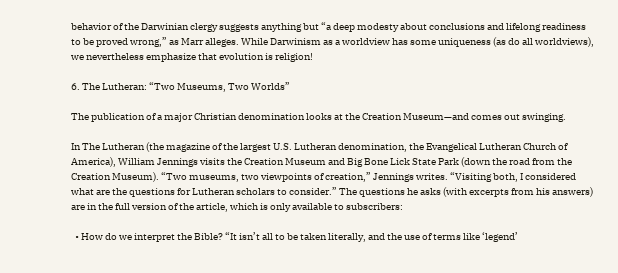behavior of the Darwinian clergy suggests anything but “a deep modesty about conclusions and lifelong readiness to be proved wrong,” as Marr alleges. While Darwinism as a worldview has some uniqueness (as do all worldviews), we nevertheless emphasize that evolution is religion!

6. The Lutheran: “Two Museums, Two Worlds”

The publication of a major Christian denomination looks at the Creation Museum—and comes out swinging.

In The Lutheran (the magazine of the largest U.S. Lutheran denomination, the Evangelical Lutheran Church of America), William Jennings visits the Creation Museum and Big Bone Lick State Park (down the road from the Creation Museum). “Two museums, two viewpoints of creation,” Jennings writes. “Visiting both, I considered what are the questions for Lutheran scholars to consider.” The questions he asks (with excerpts from his answers) are in the full version of the article, which is only available to subscribers:

  • How do we interpret the Bible? “It isn’t all to be taken literally, and the use of terms like ‘legend’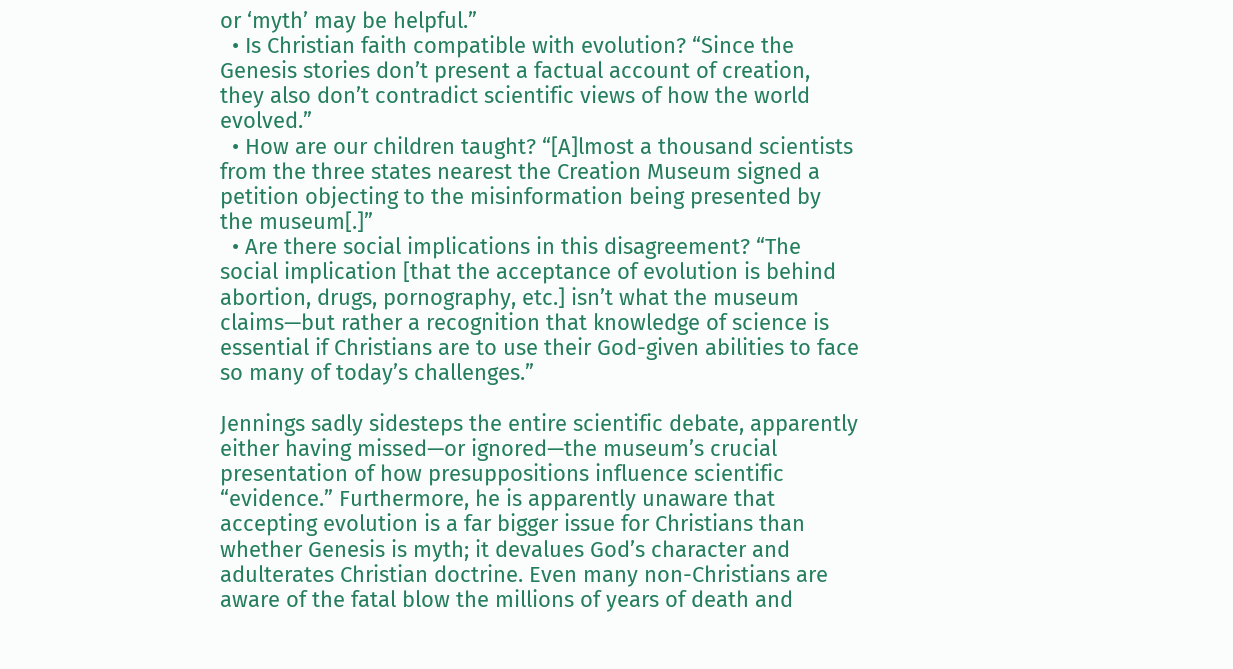or ‘myth’ may be helpful.”
  • Is Christian faith compatible with evolution? “Since the Genesis stories don’t present a factual account of creation, they also don’t contradict scientific views of how the world evolved.”
  • How are our children taught? “[A]lmost a thousand scientists from the three states nearest the Creation Museum signed a petition objecting to the misinformation being presented by the museum[.]”
  • Are there social implications in this disagreement? “The social implication [that the acceptance of evolution is behind abortion, drugs, pornography, etc.] isn’t what the museum claims—but rather a recognition that knowledge of science is essential if Christians are to use their God-given abilities to face so many of today’s challenges.”

Jennings sadly sidesteps the entire scientific debate, apparently either having missed—or ignored—the museum’s crucial presentation of how presuppositions influence scientific “evidence.” Furthermore, he is apparently unaware that accepting evolution is a far bigger issue for Christians than whether Genesis is myth; it devalues God’s character and adulterates Christian doctrine. Even many non-Christians are aware of the fatal blow the millions of years of death and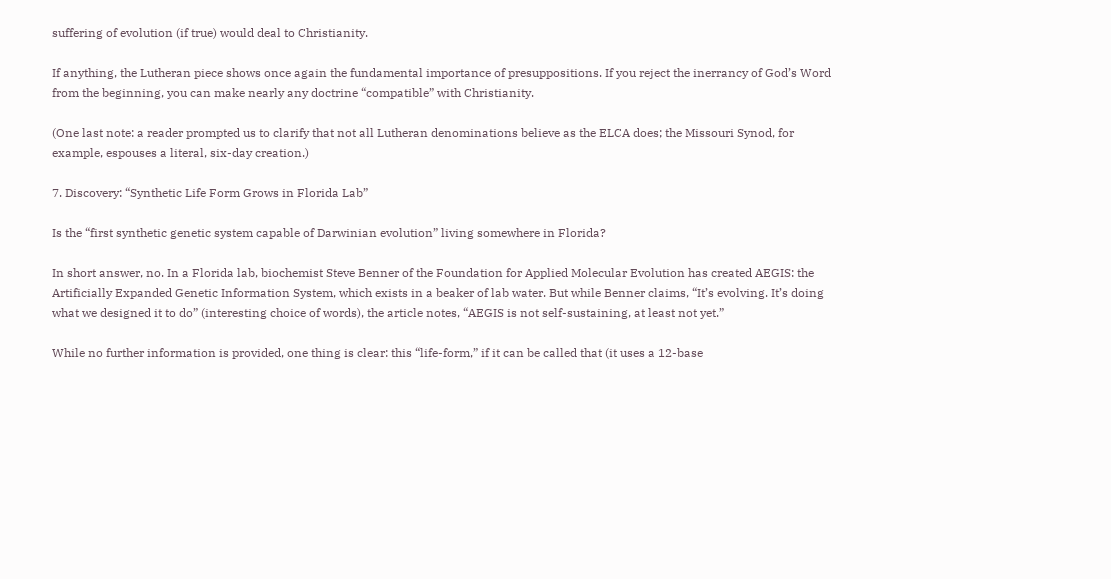suffering of evolution (if true) would deal to Christianity.

If anything, the Lutheran piece shows once again the fundamental importance of presuppositions. If you reject the inerrancy of God’s Word from the beginning, you can make nearly any doctrine “compatible” with Christianity.

(One last note: a reader prompted us to clarify that not all Lutheran denominations believe as the ELCA does; the Missouri Synod, for example, espouses a literal, six-day creation.)

7. Discovery: “Synthetic Life Form Grows in Florida Lab”

Is the “first synthetic genetic system capable of Darwinian evolution” living somewhere in Florida?

In short answer, no. In a Florida lab, biochemist Steve Benner of the Foundation for Applied Molecular Evolution has created AEGIS: the Artificially Expanded Genetic Information System, which exists in a beaker of lab water. But while Benner claims, “It’s evolving. It’s doing what we designed it to do” (interesting choice of words), the article notes, “AEGIS is not self-sustaining, at least not yet.”

While no further information is provided, one thing is clear: this “life-form,” if it can be called that (it uses a 12-base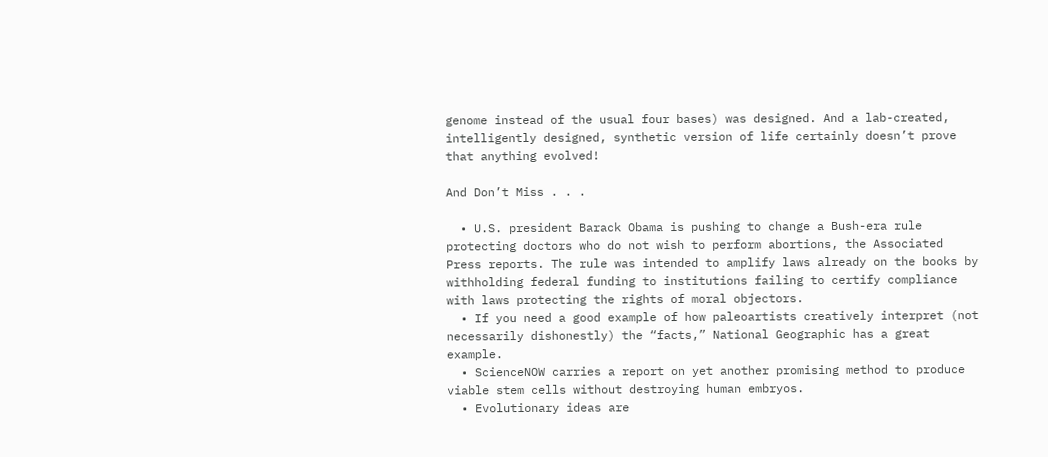genome instead of the usual four bases) was designed. And a lab-created, intelligently designed, synthetic version of life certainly doesn’t prove that anything evolved!

And Don’t Miss . . .

  • U.S. president Barack Obama is pushing to change a Bush-era rule protecting doctors who do not wish to perform abortions, the Associated Press reports. The rule was intended to amplify laws already on the books by withholding federal funding to institutions failing to certify compliance with laws protecting the rights of moral objectors.
  • If you need a good example of how paleoartists creatively interpret (not necessarily dishonestly) the “facts,” National Geographic has a great example.
  • ScienceNOW carries a report on yet another promising method to produce viable stem cells without destroying human embryos.
  • Evolutionary ideas are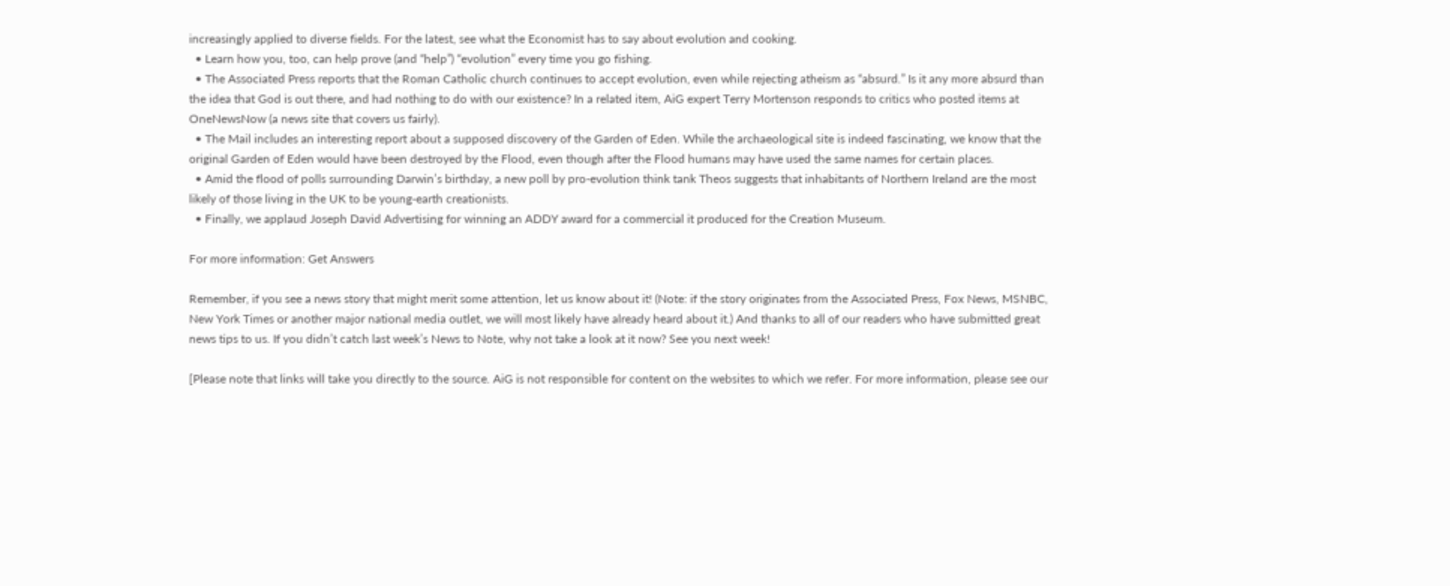increasingly applied to diverse fields. For the latest, see what the Economist has to say about evolution and cooking.
  • Learn how you, too, can help prove (and “help”) “evolution” every time you go fishing.
  • The Associated Press reports that the Roman Catholic church continues to accept evolution, even while rejecting atheism as “absurd.” Is it any more absurd than the idea that God is out there, and had nothing to do with our existence? In a related item, AiG expert Terry Mortenson responds to critics who posted items at OneNewsNow (a news site that covers us fairly).
  • The Mail includes an interesting report about a supposed discovery of the Garden of Eden. While the archaeological site is indeed fascinating, we know that the original Garden of Eden would have been destroyed by the Flood, even though after the Flood humans may have used the same names for certain places.
  • Amid the flood of polls surrounding Darwin’s birthday, a new poll by pro-evolution think tank Theos suggests that inhabitants of Northern Ireland are the most likely of those living in the UK to be young-earth creationists.
  • Finally, we applaud Joseph David Advertising for winning an ADDY award for a commercial it produced for the Creation Museum.

For more information: Get Answers

Remember, if you see a news story that might merit some attention, let us know about it! (Note: if the story originates from the Associated Press, Fox News, MSNBC, New York Times or another major national media outlet, we will most likely have already heard about it.) And thanks to all of our readers who have submitted great news tips to us. If you didn’t catch last week’s News to Note, why not take a look at it now? See you next week!

[Please note that links will take you directly to the source. AiG is not responsible for content on the websites to which we refer. For more information, please see our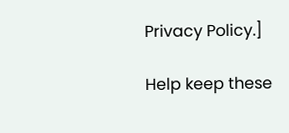Privacy Policy.]

Help keep these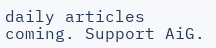daily articles coming. Support AiG.